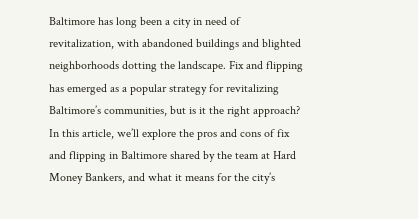Baltimore has long been a city in need of revitalization, with abandoned buildings and blighted neighborhoods dotting the landscape. Fix and flipping has emerged as a popular strategy for revitalizing Baltimore’s communities, but is it the right approach? In this article, we’ll explore the pros and cons of fix and flipping in Baltimore shared by the team at Hard Money Bankers, and what it means for the city’s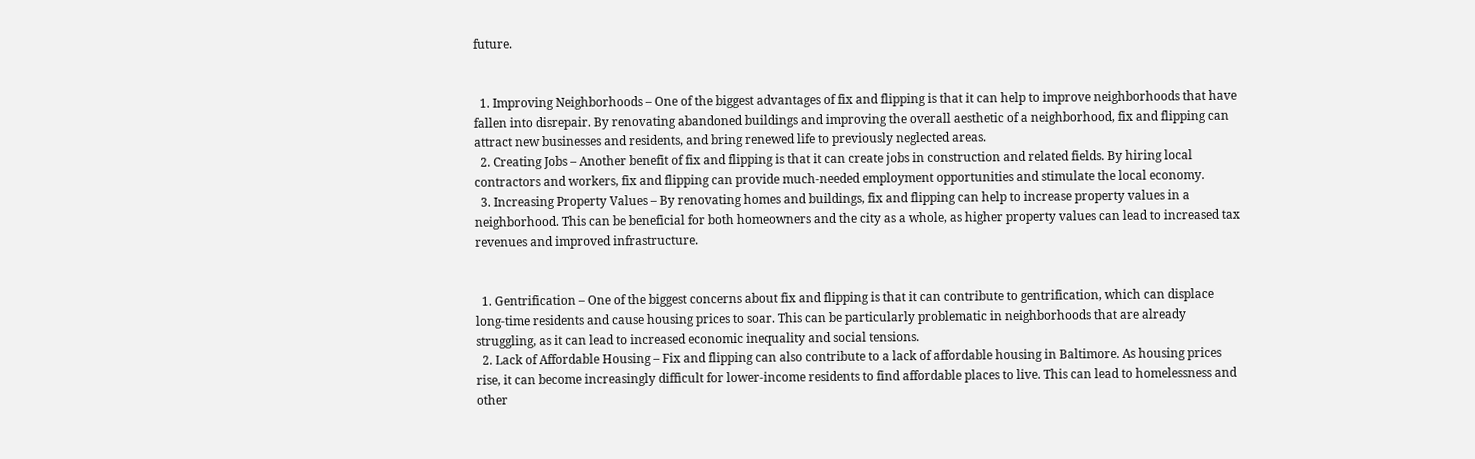future.


  1. Improving Neighborhoods – One of the biggest advantages of fix and flipping is that it can help to improve neighborhoods that have fallen into disrepair. By renovating abandoned buildings and improving the overall aesthetic of a neighborhood, fix and flipping can attract new businesses and residents, and bring renewed life to previously neglected areas.
  2. Creating Jobs – Another benefit of fix and flipping is that it can create jobs in construction and related fields. By hiring local contractors and workers, fix and flipping can provide much-needed employment opportunities and stimulate the local economy.
  3. Increasing Property Values – By renovating homes and buildings, fix and flipping can help to increase property values in a neighborhood. This can be beneficial for both homeowners and the city as a whole, as higher property values can lead to increased tax revenues and improved infrastructure.


  1. Gentrification – One of the biggest concerns about fix and flipping is that it can contribute to gentrification, which can displace long-time residents and cause housing prices to soar. This can be particularly problematic in neighborhoods that are already struggling, as it can lead to increased economic inequality and social tensions.
  2. Lack of Affordable Housing – Fix and flipping can also contribute to a lack of affordable housing in Baltimore. As housing prices rise, it can become increasingly difficult for lower-income residents to find affordable places to live. This can lead to homelessness and other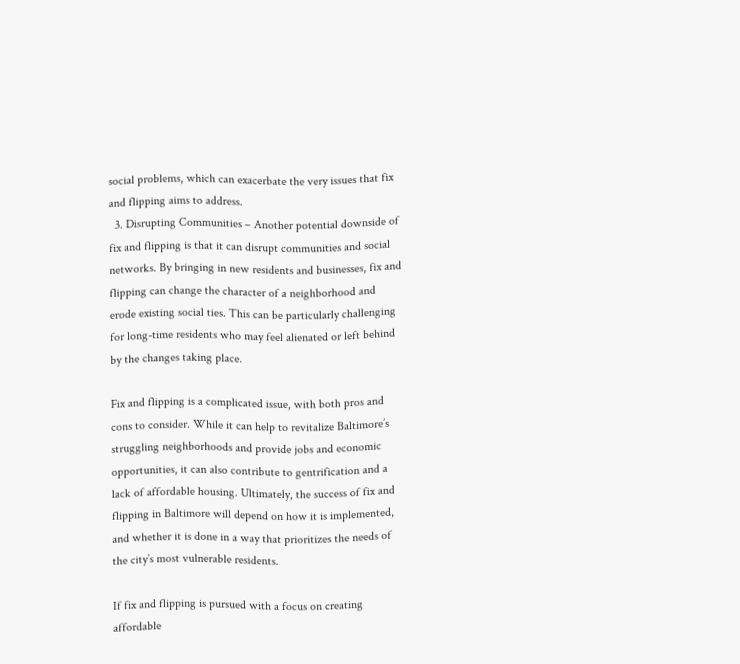social problems, which can exacerbate the very issues that fix and flipping aims to address.
  3. Disrupting Communities – Another potential downside of fix and flipping is that it can disrupt communities and social networks. By bringing in new residents and businesses, fix and flipping can change the character of a neighborhood and erode existing social ties. This can be particularly challenging for long-time residents who may feel alienated or left behind by the changes taking place.

Fix and flipping is a complicated issue, with both pros and cons to consider. While it can help to revitalize Baltimore’s struggling neighborhoods and provide jobs and economic opportunities, it can also contribute to gentrification and a lack of affordable housing. Ultimately, the success of fix and flipping in Baltimore will depend on how it is implemented, and whether it is done in a way that prioritizes the needs of the city’s most vulnerable residents.

If fix and flipping is pursued with a focus on creating affordable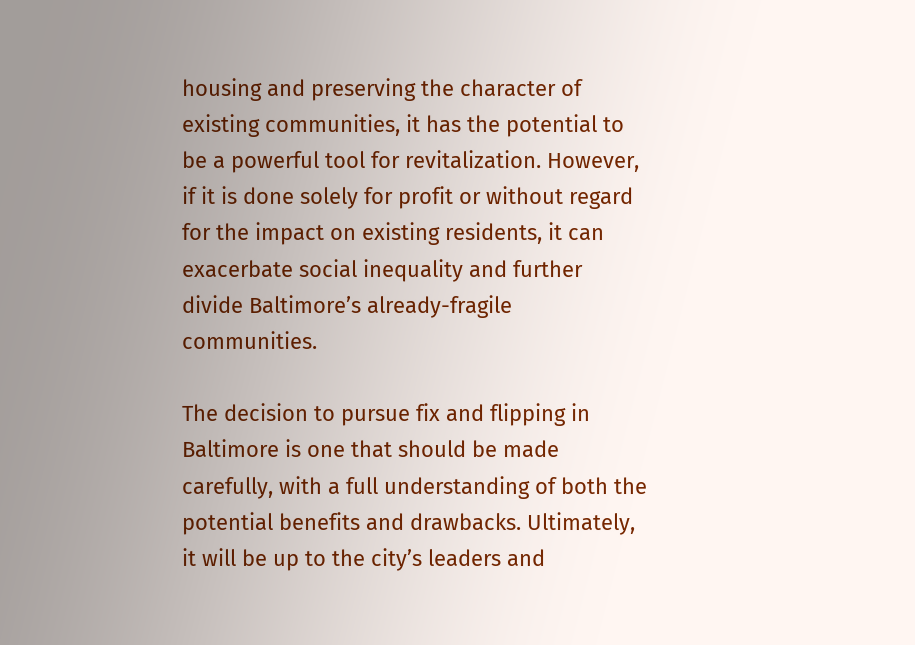housing and preserving the character of existing communities, it has the potential to be a powerful tool for revitalization. However, if it is done solely for profit or without regard for the impact on existing residents, it can exacerbate social inequality and further divide Baltimore’s already-fragile communities.

The decision to pursue fix and flipping in Baltimore is one that should be made carefully, with a full understanding of both the potential benefits and drawbacks. Ultimately, it will be up to the city’s leaders and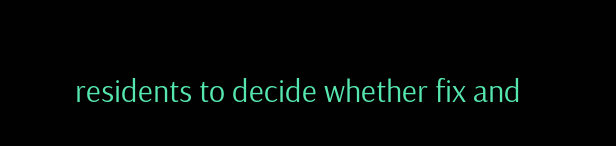residents to decide whether fix and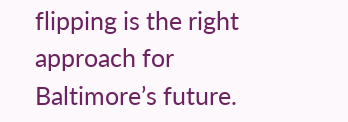flipping is the right approach for Baltimore’s future.